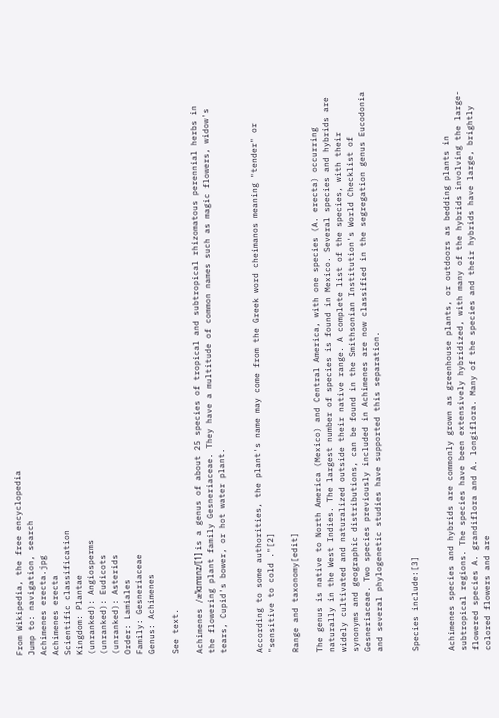From Wikipedia, the free encyclopedia
Jump to: navigation, search
Achimenes erecta.jpg
Achimenes erecta
Scientific classification
Kingdom: Plantae
(unranked): Angiosperms
(unranked): Eudicots
(unranked): Asterids
Order: Lamiales
Family: Gesneriaceae
Genus: Achimenes

See text.

Achimenes /æˈkɪmɪnz/[1] is a genus of about 25 species of tropical and subtropical rhizomatous perennial herbs in the flowering plant family Gesneriaceae. They have a multitude of common names such as magic flowers, widow's tears, Cupid's bower, or hot water plant.


According to some authorities, the plant's name may come from the Greek word cheimanos meaning "tender" or "sensitive to cold ."[2]

Range and taxonomy[edit]

The genus is native to North America (Mexico) and Central America, with one species (A. erecta) occurring naturally in the West Indies. The largest number of species is found in Mexico. Several species and hybrids are widely cultivated and naturalized outside their native range. A complete list of the species, with their synonyms and geographic distributions, can be found in the Smithsonian Institution's World Checklist of Gesneriaceae. Two species previously included in Achimenes are now classified in the segregation genus Eucodonia and several phylogenetic studies have supported this separation.


Species include:[3]


Achimenes species and hybrids are commonly grown as greenhouse plants, or outdoors as bedding plants in subtropical regions. The species have been extensively hybridized, with many of the hybrids involving the large-flowered species A. grandiflora and A. longiflora. Many of the species and their hybrids have large, brightly colored flowers and are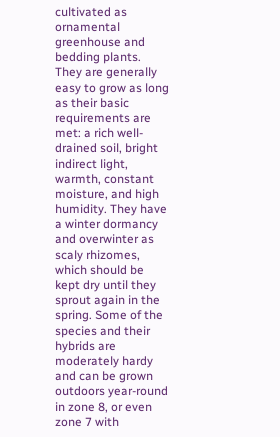cultivated as ornamental greenhouse and bedding plants. They are generally easy to grow as long as their basic requirements are met: a rich well-drained soil, bright indirect light, warmth, constant moisture, and high humidity. They have a winter dormancy and overwinter as scaly rhizomes, which should be kept dry until they sprout again in the spring. Some of the species and their hybrids are moderately hardy and can be grown outdoors year-round in zone 8, or even zone 7 with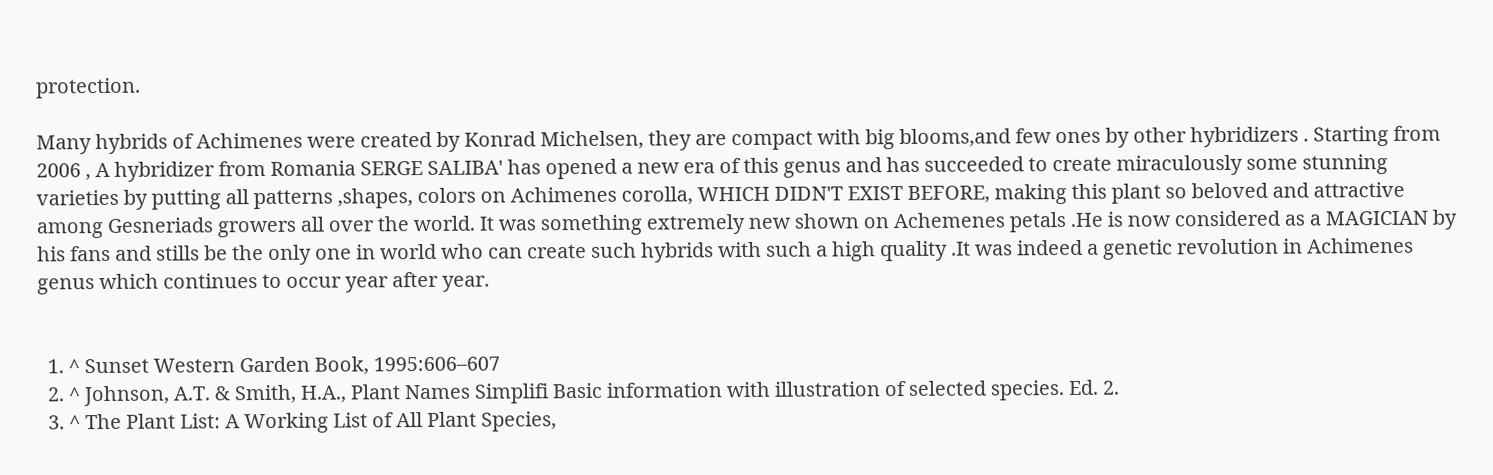protection.

Many hybrids of Achimenes were created by Konrad Michelsen, they are compact with big blooms,and few ones by other hybridizers . Starting from 2006 , A hybridizer from Romania SERGE SALIBA' has opened a new era of this genus and has succeeded to create miraculously some stunning varieties by putting all patterns ,shapes, colors on Achimenes corolla, WHICH DIDN'T EXIST BEFORE, making this plant so beloved and attractive among Gesneriads growers all over the world. It was something extremely new shown on Achemenes petals .He is now considered as a MAGICIAN by his fans and stills be the only one in world who can create such hybrids with such a high quality .It was indeed a genetic revolution in Achimenes genus which continues to occur year after year.


  1. ^ Sunset Western Garden Book, 1995:606–607
  2. ^ Johnson, A.T. & Smith, H.A., Plant Names Simplifi Basic information with illustration of selected species. Ed. 2.
  3. ^ The Plant List: A Working List of All Plant Species,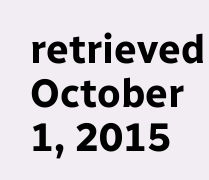retrieved October 1, 2015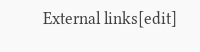External links[edit]